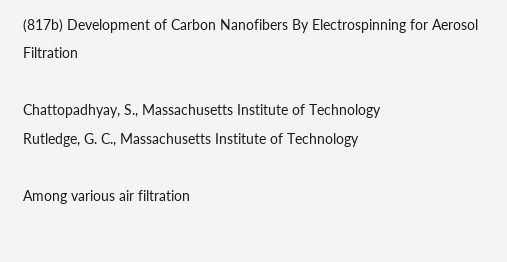(817b) Development of Carbon Nanofibers By Electrospinning for Aerosol Filtration

Chattopadhyay, S., Massachusetts Institute of Technology
Rutledge, G. C., Massachusetts Institute of Technology

Among various air filtration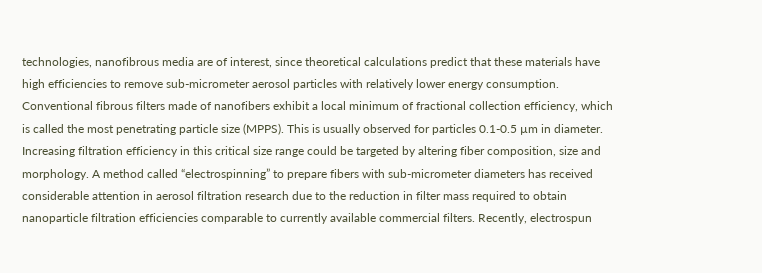technologies, nanofibrous media are of interest, since theoretical calculations predict that these materials have high efficiencies to remove sub-micrometer aerosol particles with relatively lower energy consumption. Conventional fibrous filters made of nanofibers exhibit a local minimum of fractional collection efficiency, which is called the most penetrating particle size (MPPS). This is usually observed for particles 0.1-0.5 µm in diameter. Increasing filtration efficiency in this critical size range could be targeted by altering fiber composition, size and morphology. A method called “electrospinning” to prepare fibers with sub-micrometer diameters has received considerable attention in aerosol filtration research due to the reduction in filter mass required to obtain nanoparticle filtration efficiencies comparable to currently available commercial filters. Recently, electrospun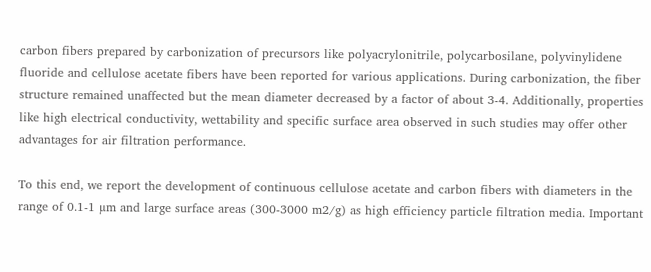carbon fibers prepared by carbonization of precursors like polyacrylonitrile, polycarbosilane, polyvinylidene fluoride and cellulose acetate fibers have been reported for various applications. During carbonization, the fiber structure remained unaffected but the mean diameter decreased by a factor of about 3-4. Additionally, properties like high electrical conductivity, wettability and specific surface area observed in such studies may offer other advantages for air filtration performance.

To this end, we report the development of continuous cellulose acetate and carbon fibers with diameters in the range of 0.1-1 µm and large surface areas (300-3000 m2/g) as high efficiency particle filtration media. Important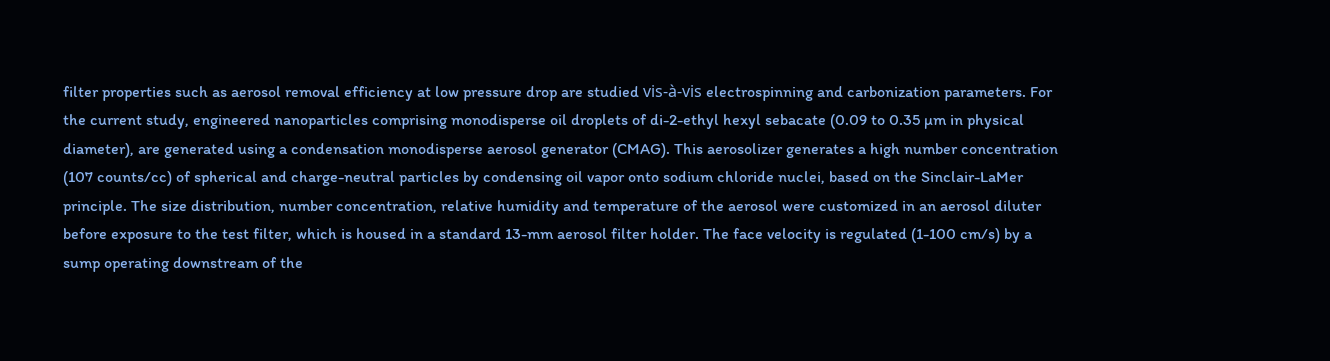filter properties such as aerosol removal efficiency at low pressure drop are studied vis-à-vis electrospinning and carbonization parameters. For the current study, engineered nanoparticles comprising monodisperse oil droplets of di-2-ethyl hexyl sebacate (0.09 to 0.35 µm in physical diameter), are generated using a condensation monodisperse aerosol generator (CMAG). This aerosolizer generates a high number concentration (107 counts/cc) of spherical and charge-neutral particles by condensing oil vapor onto sodium chloride nuclei, based on the Sinclair-LaMer principle. The size distribution, number concentration, relative humidity and temperature of the aerosol were customized in an aerosol diluter before exposure to the test filter, which is housed in a standard 13-mm aerosol filter holder. The face velocity is regulated (1-100 cm/s) by a sump operating downstream of the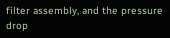filter assembly, and the pressure drop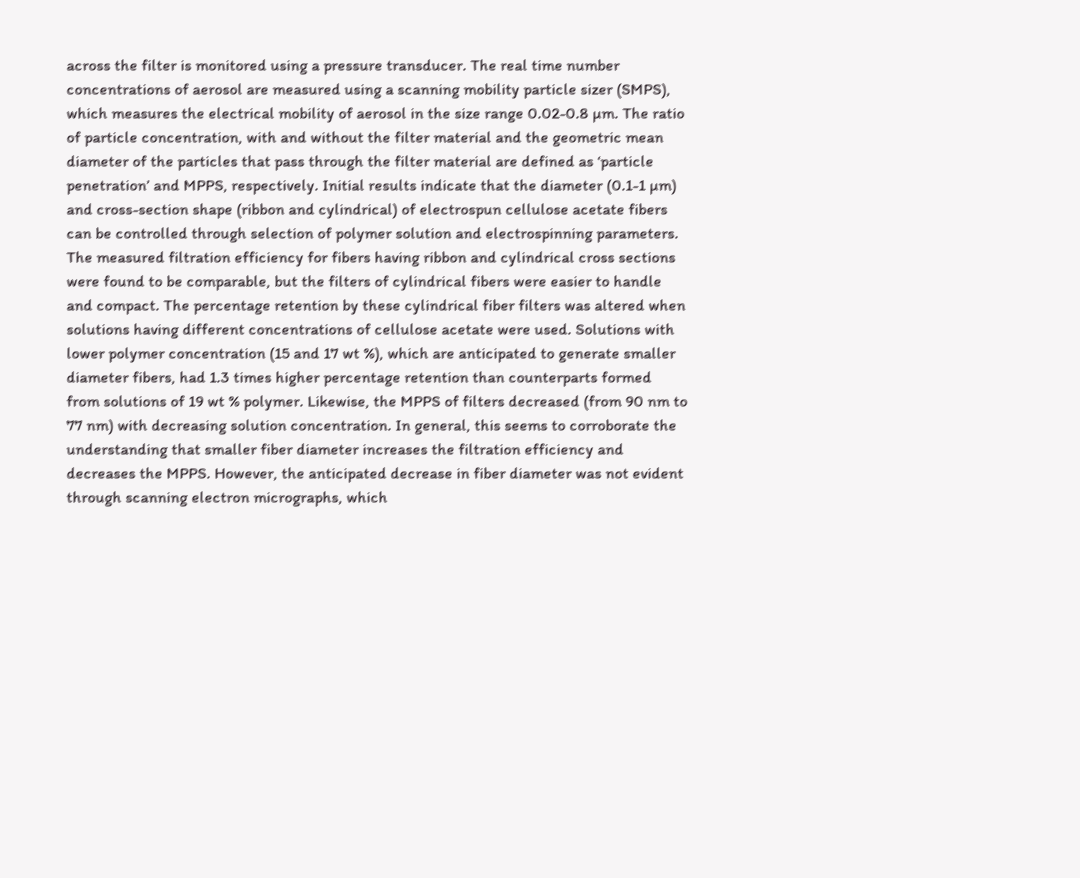across the filter is monitored using a pressure transducer. The real time number concentrations of aerosol are measured using a scanning mobility particle sizer (SMPS), which measures the electrical mobility of aerosol in the size range 0.02-0.8 µm. The ratio of particle concentration, with and without the filter material and the geometric mean diameter of the particles that pass through the filter material are defined as ‘particle penetration’ and MPPS, respectively. Initial results indicate that the diameter (0.1-1 µm) and cross-section shape (ribbon and cylindrical) of electrospun cellulose acetate fibers can be controlled through selection of polymer solution and electrospinning parameters. The measured filtration efficiency for fibers having ribbon and cylindrical cross sections were found to be comparable, but the filters of cylindrical fibers were easier to handle and compact. The percentage retention by these cylindrical fiber filters was altered when solutions having different concentrations of cellulose acetate were used. Solutions with lower polymer concentration (15 and 17 wt %), which are anticipated to generate smaller diameter fibers, had 1.3 times higher percentage retention than counterparts formed from solutions of 19 wt % polymer. Likewise, the MPPS of filters decreased (from 90 nm to 77 nm) with decreasing solution concentration. In general, this seems to corroborate the understanding that smaller fiber diameter increases the filtration efficiency and decreases the MPPS. However, the anticipated decrease in fiber diameter was not evident through scanning electron micrographs, which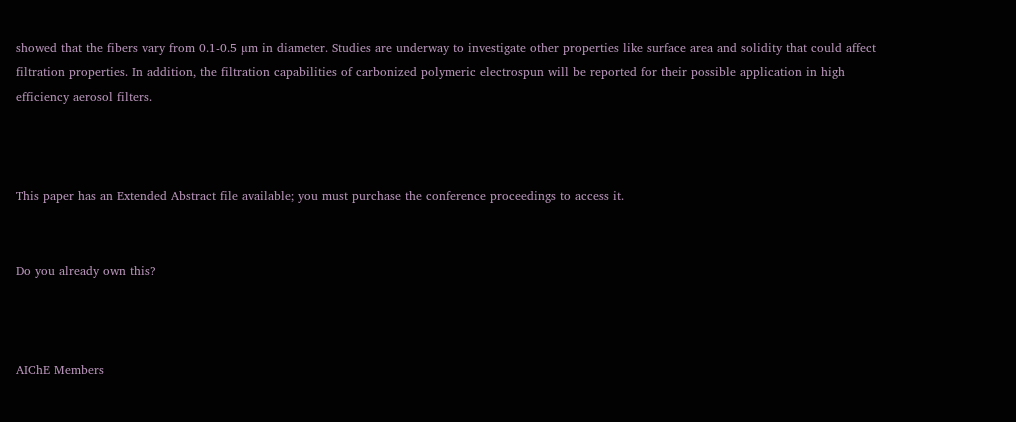showed that the fibers vary from 0.1-0.5 µm in diameter. Studies are underway to investigate other properties like surface area and solidity that could affect filtration properties. In addition, the filtration capabilities of carbonized polymeric electrospun will be reported for their possible application in high efficiency aerosol filters.



This paper has an Extended Abstract file available; you must purchase the conference proceedings to access it.


Do you already own this?



AIChE Members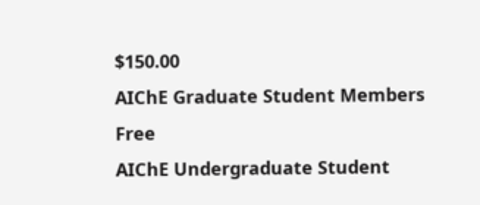$150.00
AIChE Graduate Student Members Free
AIChE Undergraduate Student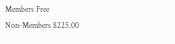Members Free
Non-Members $225.00